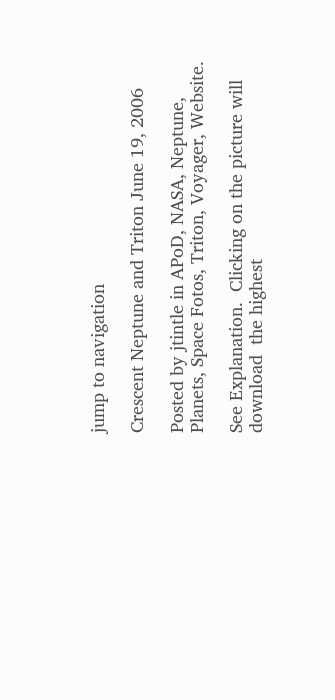jump to navigation

Crescent Neptune and Triton June 19, 2006

Posted by jtintle in APoD, NASA, Neptune, Planets, Space Fotos, Triton, Voyager, Website.

See Explanation.  Clicking on the picture will download  the highest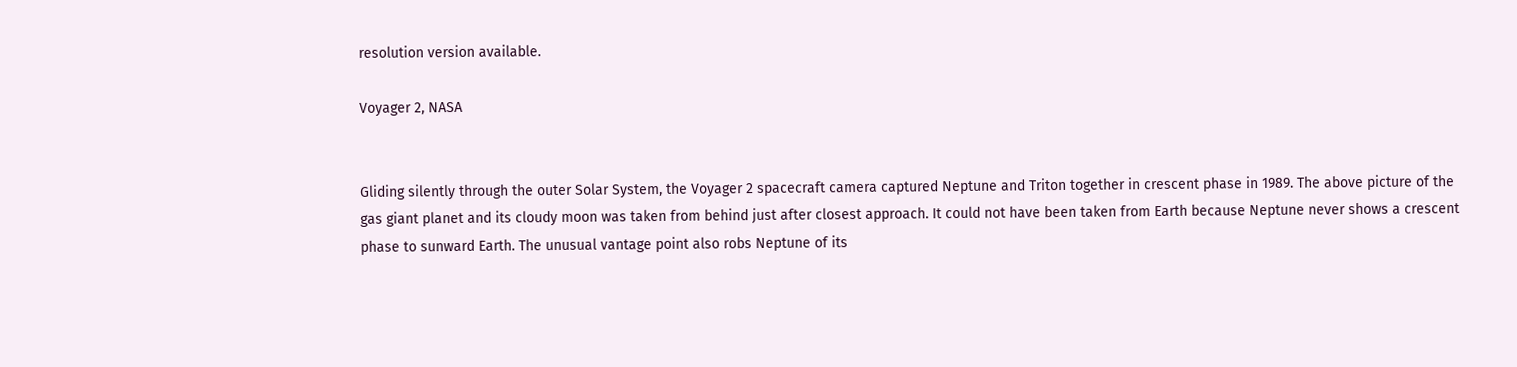resolution version available.

Voyager 2, NASA


Gliding silently through the outer Solar System, the Voyager 2 spacecraft camera captured Neptune and Triton together in crescent phase in 1989. The above picture of the gas giant planet and its cloudy moon was taken from behind just after closest approach. It could not have been taken from Earth because Neptune never shows a crescent phase to sunward Earth. The unusual vantage point also robs Neptune of its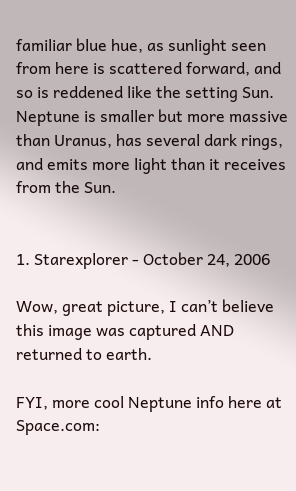familiar blue hue, as sunlight seen from here is scattered forward, and so is reddened like the setting Sun. Neptune is smaller but more massive than Uranus, has several dark rings, and emits more light than it receives from the Sun.


1. Starexplorer - October 24, 2006

Wow, great picture, I can’t believe this image was captured AND returned to earth.

FYI, more cool Neptune info here at Space.com: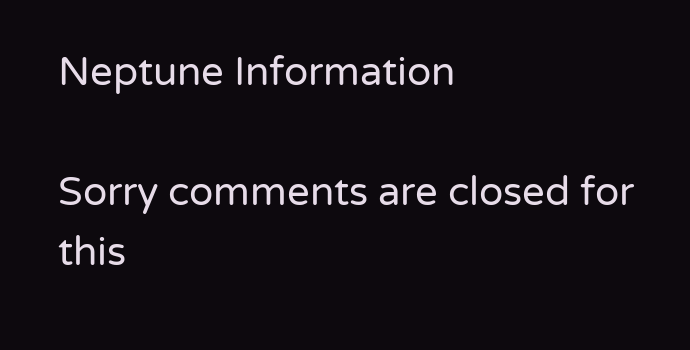Neptune Information

Sorry comments are closed for this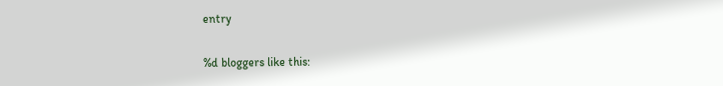entry

%d bloggers like this: